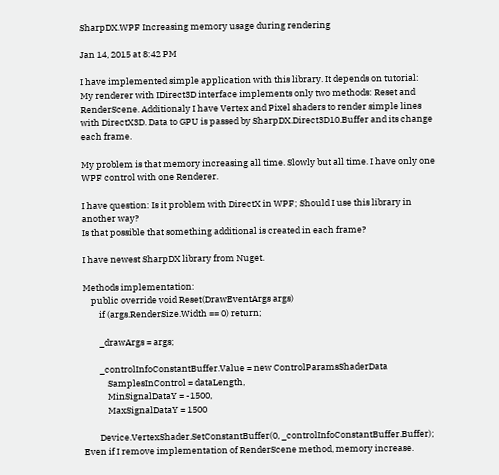SharpDX.WPF Increasing memory usage during rendering

Jan 14, 2015 at 8:42 PM

I have implemented simple application with this library. It depends on tutorial:
My renderer with IDirect3D interface implements only two methods: Reset and RenderScene. Additionaly I have Vertex and Pixel shaders to render simple lines with DirectX3D. Data to GPU is passed by SharpDX.Direct3D10.Buffer and its change each frame.

My problem is that memory increasing all time. Slowly but all time. I have only one WPF control with one Renderer.

I have question: Is it problem with DirectX in WPF; Should I use this library in another way?
Is that possible that something additional is created in each frame?

I have newest SharpDX library from Nuget.

Methods implementation:
    public override void Reset(DrawEventArgs args)
        if (args.RenderSize.Width == 0) return;

        _drawArgs = args;

        _controlInfoConstantBuffer.Value = new ControlParamsShaderData
            SamplesInControl = dataLength,
            MinSignalDataY = -1500,
            MaxSignalDataY = 1500

        Device.VertexShader.SetConstantBuffer(0, _controlInfoConstantBuffer.Buffer);
Even if I remove implementation of RenderScene method, memory increase.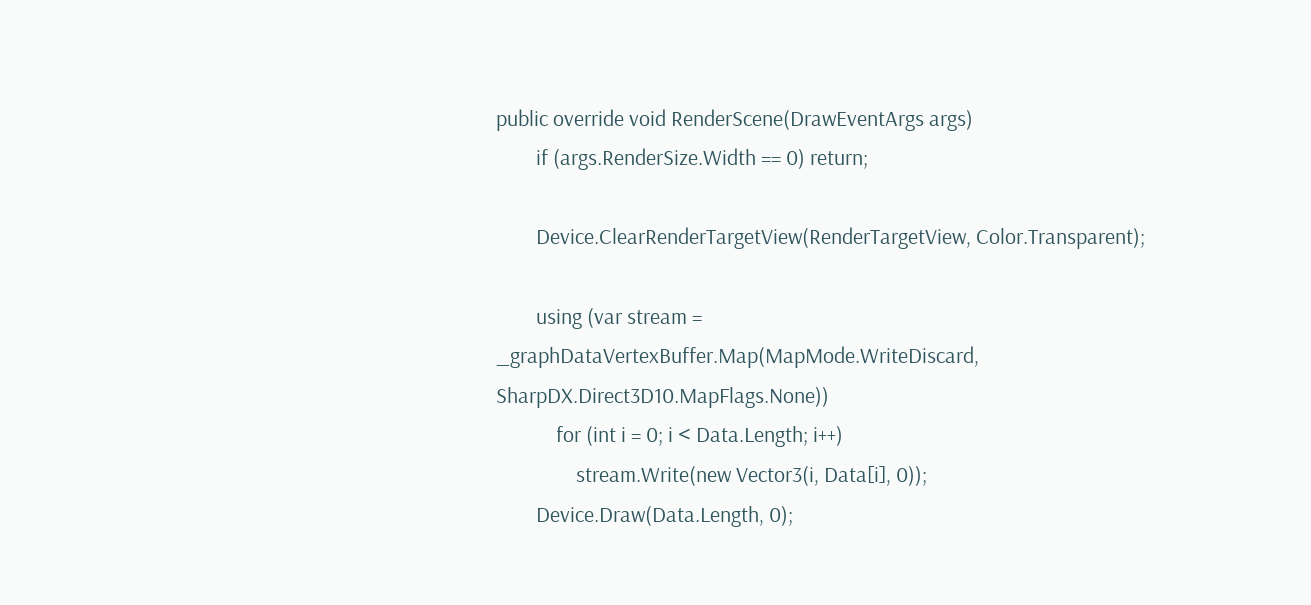public override void RenderScene(DrawEventArgs args)
        if (args.RenderSize.Width == 0) return;

        Device.ClearRenderTargetView(RenderTargetView, Color.Transparent);

        using (var stream = _graphDataVertexBuffer.Map(MapMode.WriteDiscard, SharpDX.Direct3D10.MapFlags.None))
            for (int i = 0; i < Data.Length; i++)
                stream.Write(new Vector3(i, Data[i], 0));
        Device.Draw(Data.Length, 0);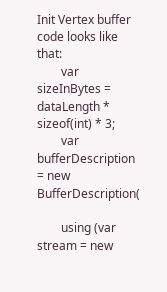Init Vertex buffer code looks like that:
        var sizeInBytes = dataLength * sizeof(int) * 3;
        var bufferDescription = new BufferDescription(

        using (var stream = new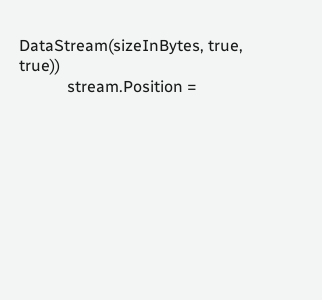DataStream(sizeInBytes, true, true))
            stream.Position =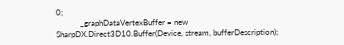0;
            _graphDataVertexBuffer = new SharpDX.Direct3D10.Buffer(Device, stream, bufferDescription);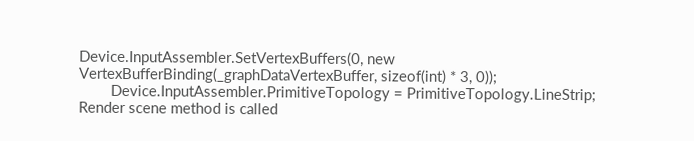Device.InputAssembler.SetVertexBuffers(0, new VertexBufferBinding(_graphDataVertexBuffer, sizeof(int) * 3, 0));
        Device.InputAssembler.PrimitiveTopology = PrimitiveTopology.LineStrip;
Render scene method is called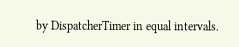by DispatcherTimer in equal intervals.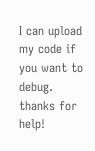I can upload my code if you want to debug.
thanks for help!